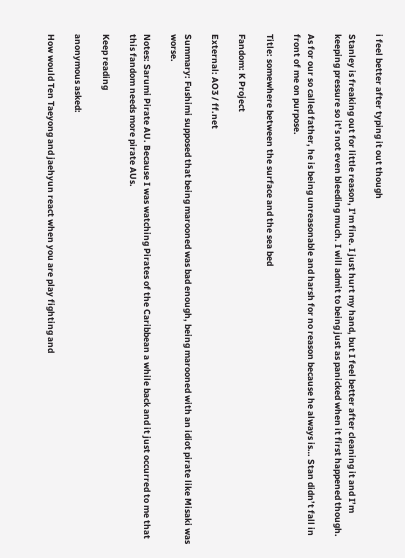i feel better after typing it out though

Stanley is freaking out for little reason, I’m fine. I just hurt my hand, but I feel better after cleaning it and I’m keeping pressure so it’s not even bleeding much. I will admit to being just as panicked when it first happened though.

As for our so called father, he is being unreasonable and harsh for no reason because he always is… Stan didn’t fall in front of me on purpose.

Title: somewhere between the surface and the sea bed

Fandom: K Project

External: AO3 / ff.net

Summary: Fushimi supposed that being marooned was bad enough, being marooned with an idiot pirate like Misaki was worse.

Notes: Sarumi Pirate AU. Because I was watching Pirates of the Caribbean a while back and it just occurred to me that this fandom needs more pirate AUs.

Keep reading

anonymous asked:

How would Ten Taeyong and jaehyun react when you are play fighting and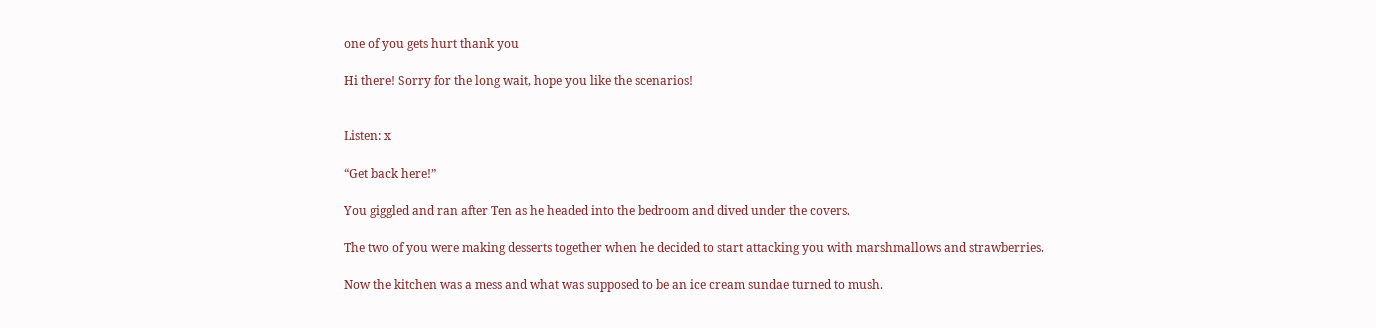one of you gets hurt thank you

Hi there! Sorry for the long wait, hope you like the scenarios!


Listen: x

“Get back here!”

You giggled and ran after Ten as he headed into the bedroom and dived under the covers.

The two of you were making desserts together when he decided to start attacking you with marshmallows and strawberries.

Now the kitchen was a mess and what was supposed to be an ice cream sundae turned to mush.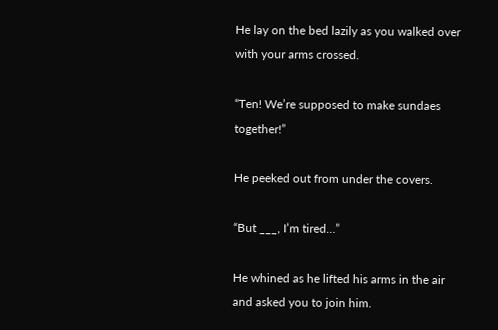He lay on the bed lazily as you walked over with your arms crossed.

“Ten! We’re supposed to make sundaes together!”

He peeked out from under the covers.

“But ___, I’m tired…”

He whined as he lifted his arms in the air and asked you to join him.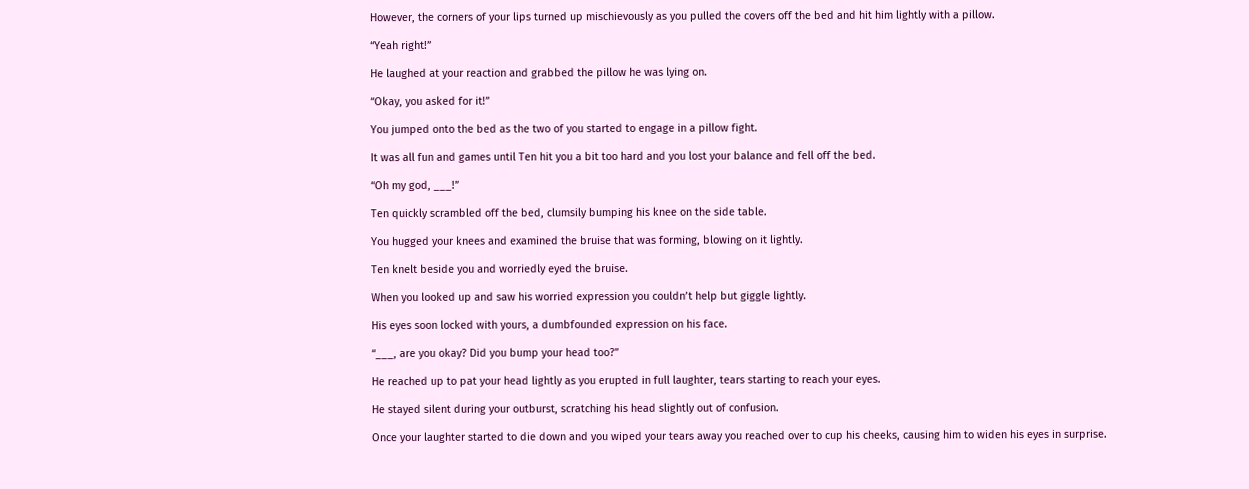However, the corners of your lips turned up mischievously as you pulled the covers off the bed and hit him lightly with a pillow.

“Yeah right!”

He laughed at your reaction and grabbed the pillow he was lying on.

“Okay, you asked for it!”

You jumped onto the bed as the two of you started to engage in a pillow fight.

It was all fun and games until Ten hit you a bit too hard and you lost your balance and fell off the bed.

“Oh my god, ___!”

Ten quickly scrambled off the bed, clumsily bumping his knee on the side table.

You hugged your knees and examined the bruise that was forming, blowing on it lightly.

Ten knelt beside you and worriedly eyed the bruise.

When you looked up and saw his worried expression you couldn’t help but giggle lightly.

His eyes soon locked with yours, a dumbfounded expression on his face.

“___, are you okay? Did you bump your head too?”

He reached up to pat your head lightly as you erupted in full laughter, tears starting to reach your eyes.

He stayed silent during your outburst, scratching his head slightly out of confusion.

Once your laughter started to die down and you wiped your tears away you reached over to cup his cheeks, causing him to widen his eyes in surprise.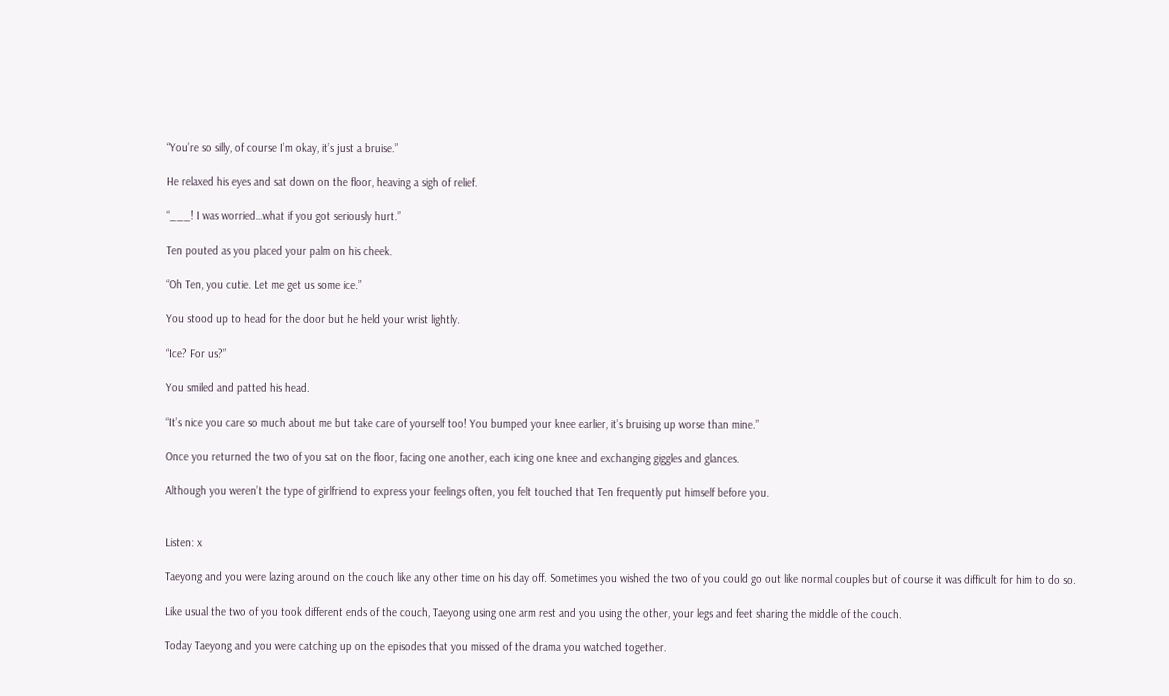“You’re so silly, of course I’m okay, it’s just a bruise.”

He relaxed his eyes and sat down on the floor, heaving a sigh of relief.

“___! I was worried…what if you got seriously hurt.”

Ten pouted as you placed your palm on his cheek.

“Oh Ten, you cutie. Let me get us some ice.”

You stood up to head for the door but he held your wrist lightly.

“Ice? For us?”

You smiled and patted his head.

“It’s nice you care so much about me but take care of yourself too! You bumped your knee earlier, it’s bruising up worse than mine.”

Once you returned the two of you sat on the floor, facing one another, each icing one knee and exchanging giggles and glances.

Although you weren’t the type of girlfriend to express your feelings often, you felt touched that Ten frequently put himself before you.


Listen: x

Taeyong and you were lazing around on the couch like any other time on his day off. Sometimes you wished the two of you could go out like normal couples but of course it was difficult for him to do so.

Like usual the two of you took different ends of the couch, Taeyong using one arm rest and you using the other, your legs and feet sharing the middle of the couch.

Today Taeyong and you were catching up on the episodes that you missed of the drama you watched together.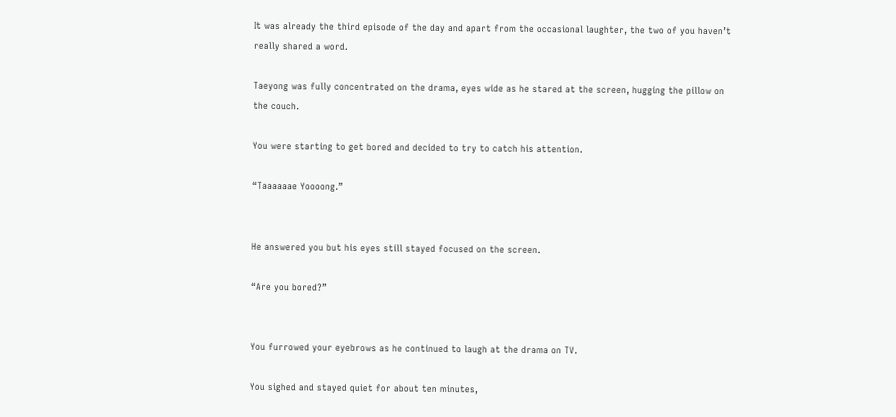It was already the third episode of the day and apart from the occasional laughter, the two of you haven’t really shared a word.

Taeyong was fully concentrated on the drama, eyes wide as he stared at the screen, hugging the pillow on the couch.

You were starting to get bored and decided to try to catch his attention.

“Taaaaaae Yoooong.”


He answered you but his eyes still stayed focused on the screen.

“Are you bored?”


You furrowed your eyebrows as he continued to laugh at the drama on TV.

You sighed and stayed quiet for about ten minutes,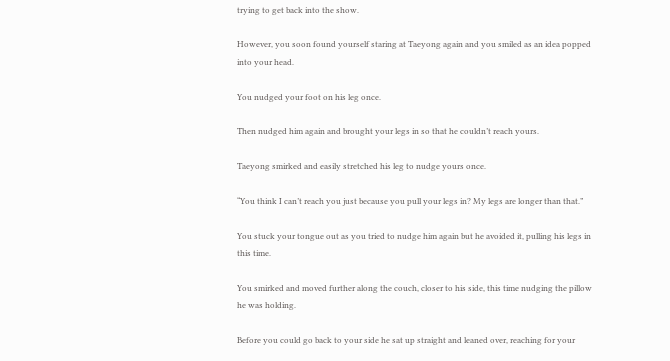trying to get back into the show.

However, you soon found yourself staring at Taeyong again and you smiled as an idea popped into your head.

You nudged your foot on his leg once.

Then nudged him again and brought your legs in so that he couldn’t reach yours.

Taeyong smirked and easily stretched his leg to nudge yours once.

“You think I can’t reach you just because you pull your legs in? My legs are longer than that.”

You stuck your tongue out as you tried to nudge him again but he avoided it, pulling his legs in this time.

You smirked and moved further along the couch, closer to his side, this time nudging the pillow he was holding.

Before you could go back to your side he sat up straight and leaned over, reaching for your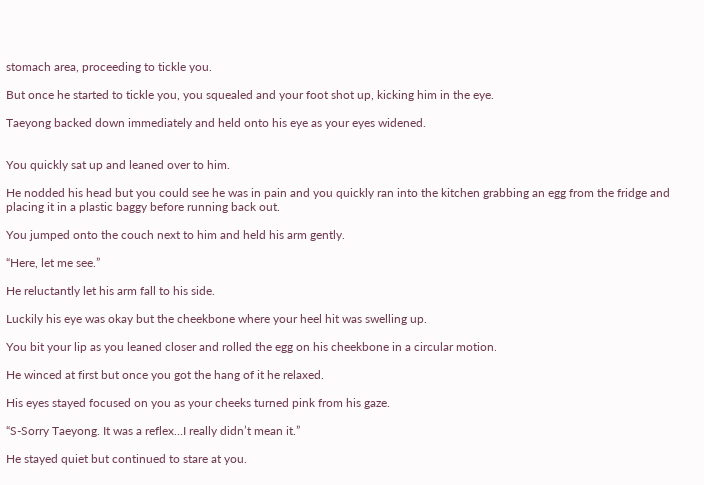stomach area, proceeding to tickle you.

But once he started to tickle you, you squealed and your foot shot up, kicking him in the eye.

Taeyong backed down immediately and held onto his eye as your eyes widened.


You quickly sat up and leaned over to him.

He nodded his head but you could see he was in pain and you quickly ran into the kitchen grabbing an egg from the fridge and placing it in a plastic baggy before running back out.

You jumped onto the couch next to him and held his arm gently.

“Here, let me see.”

He reluctantly let his arm fall to his side.

Luckily his eye was okay but the cheekbone where your heel hit was swelling up.

You bit your lip as you leaned closer and rolled the egg on his cheekbone in a circular motion.

He winced at first but once you got the hang of it he relaxed.

His eyes stayed focused on you as your cheeks turned pink from his gaze.

“S-Sorry Taeyong. It was a reflex…I really didn’t mean it.”

He stayed quiet but continued to stare at you.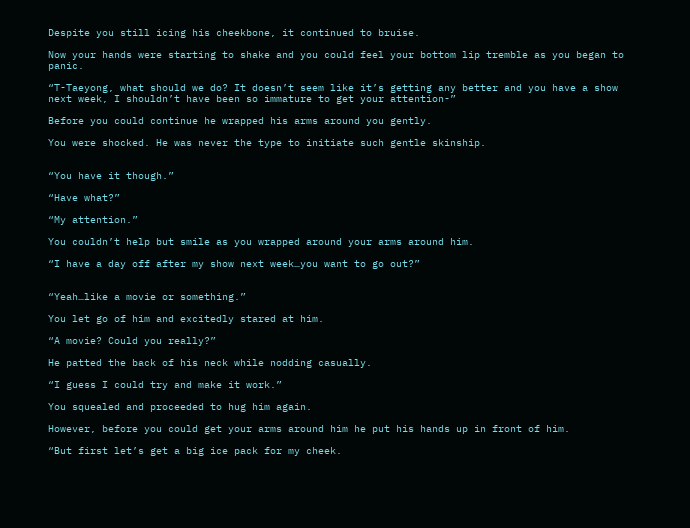Despite you still icing his cheekbone, it continued to bruise.

Now your hands were starting to shake and you could feel your bottom lip tremble as you began to panic.

“T-Taeyong, what should we do? It doesn’t seem like it’s getting any better and you have a show next week, I shouldn’t have been so immature to get your attention-”

Before you could continue he wrapped his arms around you gently.

You were shocked. He was never the type to initiate such gentle skinship.


“You have it though.”

“Have what?”

“My attention.”

You couldn’t help but smile as you wrapped around your arms around him.

“I have a day off after my show next week…you want to go out?”


“Yeah…like a movie or something.”

You let go of him and excitedly stared at him.

“A movie? Could you really?”

He patted the back of his neck while nodding casually.

“I guess I could try and make it work.”

You squealed and proceeded to hug him again.

However, before you could get your arms around him he put his hands up in front of him.

“But first let’s get a big ice pack for my cheek.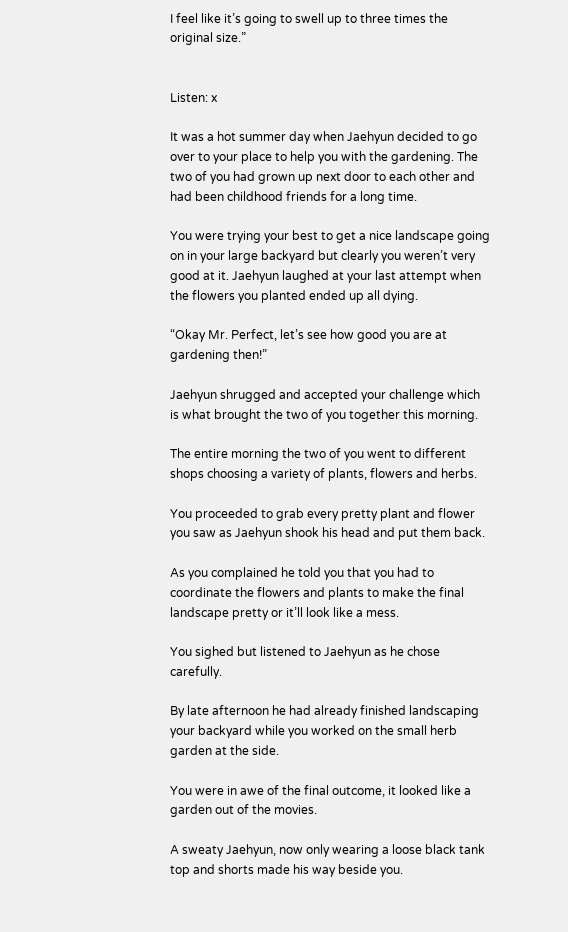I feel like it’s going to swell up to three times the original size.”


Listen: x

It was a hot summer day when Jaehyun decided to go over to your place to help you with the gardening. The two of you had grown up next door to each other and had been childhood friends for a long time.

You were trying your best to get a nice landscape going on in your large backyard but clearly you weren’t very good at it. Jaehyun laughed at your last attempt when the flowers you planted ended up all dying.

“Okay Mr. Perfect, let’s see how good you are at gardening then!”

Jaehyun shrugged and accepted your challenge which is what brought the two of you together this morning.

The entire morning the two of you went to different shops choosing a variety of plants, flowers and herbs.

You proceeded to grab every pretty plant and flower you saw as Jaehyun shook his head and put them back.

As you complained he told you that you had to coordinate the flowers and plants to make the final landscape pretty or it’ll look like a mess.

You sighed but listened to Jaehyun as he chose carefully.

By late afternoon he had already finished landscaping your backyard while you worked on the small herb garden at the side.

You were in awe of the final outcome, it looked like a garden out of the movies.

A sweaty Jaehyun, now only wearing a loose black tank top and shorts made his way beside you.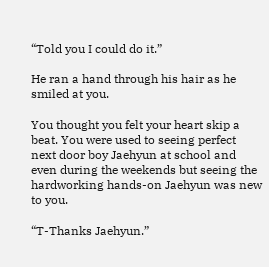“Told you I could do it.”

He ran a hand through his hair as he smiled at you.

You thought you felt your heart skip a beat. You were used to seeing perfect next door boy Jaehyun at school and even during the weekends but seeing the hardworking hands-on Jaehyun was new to you.

“T-Thanks Jaehyun.”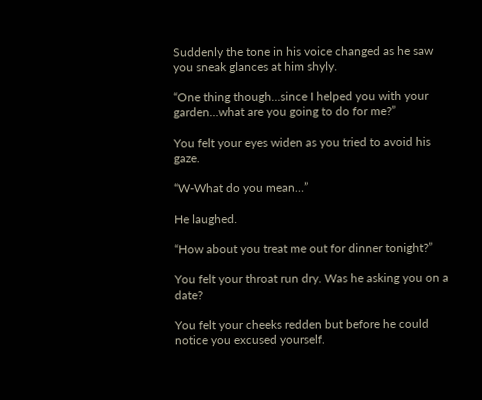Suddenly the tone in his voice changed as he saw you sneak glances at him shyly.

“One thing though…since I helped you with your garden…what are you going to do for me?”

You felt your eyes widen as you tried to avoid his gaze.

“W-What do you mean…”

He laughed.

“How about you treat me out for dinner tonight?”

You felt your throat run dry. Was he asking you on a date?

You felt your cheeks redden but before he could notice you excused yourself.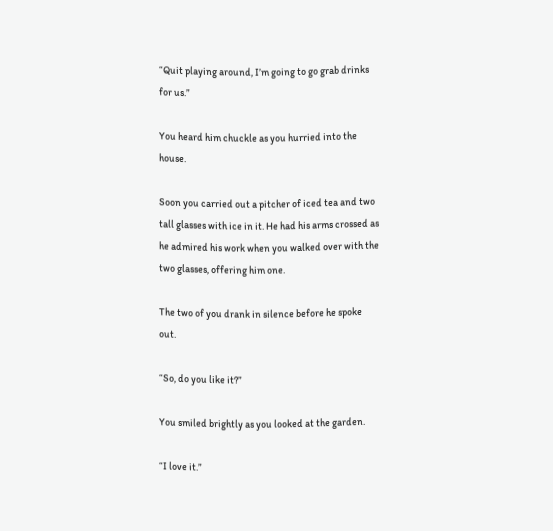“Quit playing around, I’m going to go grab drinks for us.”

You heard him chuckle as you hurried into the house.

Soon you carried out a pitcher of iced tea and two tall glasses with ice in it. He had his arms crossed as he admired his work when you walked over with the two glasses, offering him one.

The two of you drank in silence before he spoke out.

“So, do you like it?”

You smiled brightly as you looked at the garden.

“I love it.”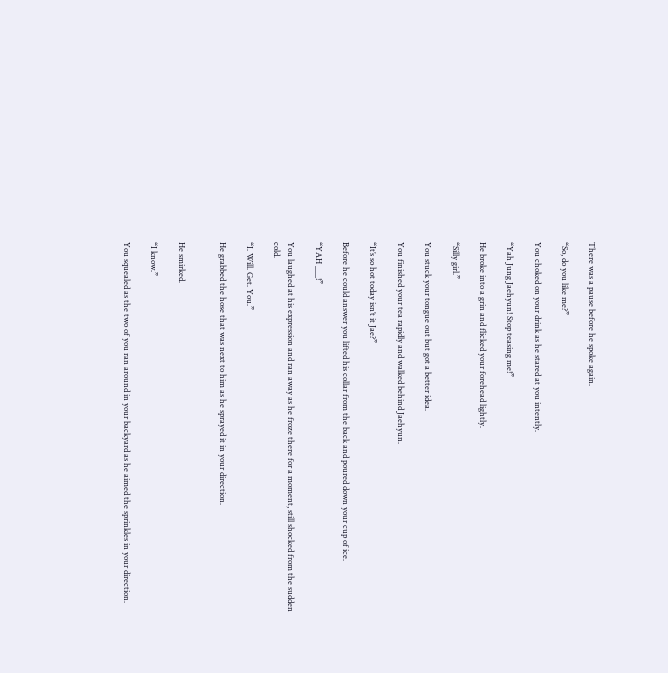There was a pause before he spoke again.

“So, do you like me?”

You choked on your drink as he stared at you intently.

“Yah Jung Jaehyun! Stop teasing me!”

He broke into a grin and flicked your forehead lightly.

“Silly girl.”

You stuck your tongue out but got a better idea.

You finished your tea rapidly and walked behind Jaehyun.

“It’s so hot today isn’t it Jae?”

Before he could answer you lifted his collar from the back and poured down your cup of ice.

“YAH ___!”

You laughed at his expression and ran away as he froze there for a moment, still shocked from the sudden cold.

“I. Will. Get. You.”

He grabbed the hose that was next to him as he sprayed it in your direction.


He smirked.

“I know.”

You squealed as the two of you ran around in your backyard as he aimed the sprinkles in your direction.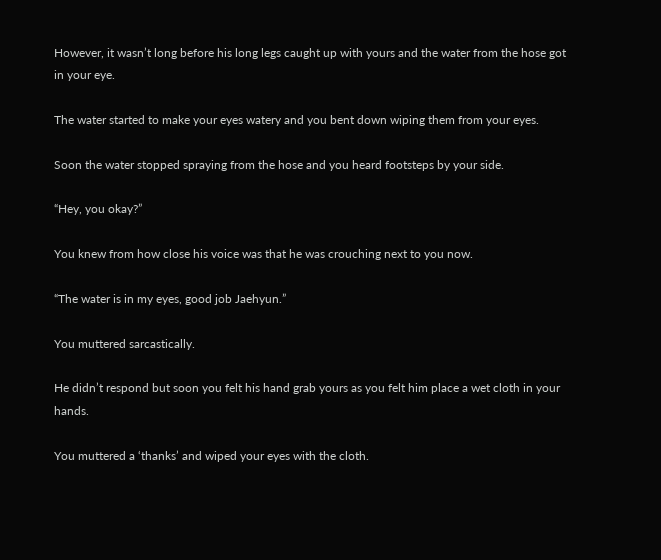However, it wasn’t long before his long legs caught up with yours and the water from the hose got in your eye.

The water started to make your eyes watery and you bent down wiping them from your eyes.

Soon the water stopped spraying from the hose and you heard footsteps by your side.

“Hey, you okay?”

You knew from how close his voice was that he was crouching next to you now.

“The water is in my eyes, good job Jaehyun.”

You muttered sarcastically.

He didn’t respond but soon you felt his hand grab yours as you felt him place a wet cloth in your hands.

You muttered a ‘thanks’ and wiped your eyes with the cloth.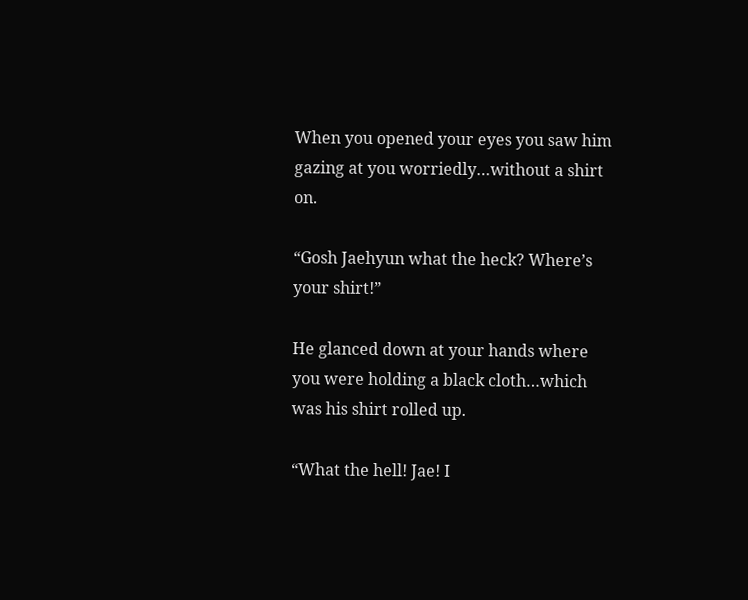When you opened your eyes you saw him gazing at you worriedly…without a shirt on.

“Gosh Jaehyun what the heck? Where’s your shirt!”

He glanced down at your hands where you were holding a black cloth…which was his shirt rolled up.

“What the hell! Jae! I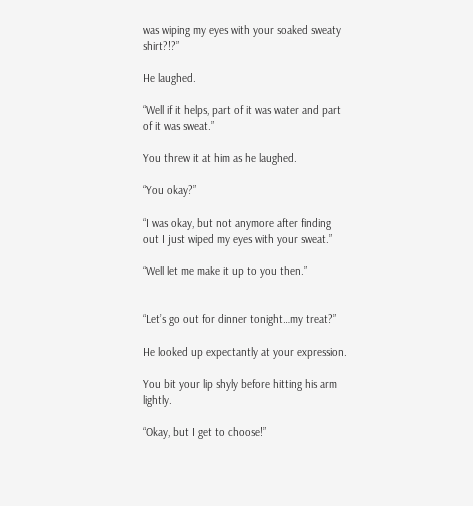was wiping my eyes with your soaked sweaty shirt?!?”

He laughed.

“Well if it helps, part of it was water and part of it was sweat.”

You threw it at him as he laughed.

“You okay?”

“I was okay, but not anymore after finding out I just wiped my eyes with your sweat.”

“Well let me make it up to you then.”


“Let’s go out for dinner tonight…my treat?”

He looked up expectantly at your expression.

You bit your lip shyly before hitting his arm lightly.

“Okay, but I get to choose!”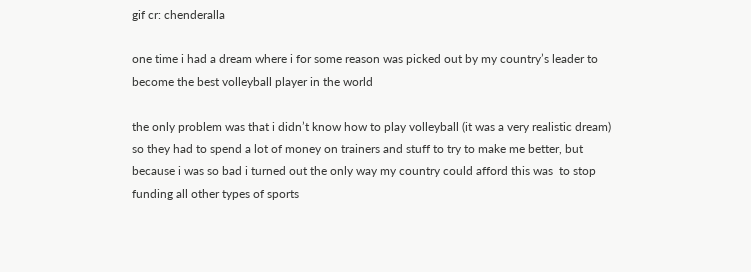gif cr: chenderalla

one time i had a dream where i for some reason was picked out by my country’s leader to become the best volleyball player in the world

the only problem was that i didn’t know how to play volleyball (it was a very realistic dream) so they had to spend a lot of money on trainers and stuff to try to make me better, but because i was so bad i turned out the only way my country could afford this was  to stop funding all other types of sports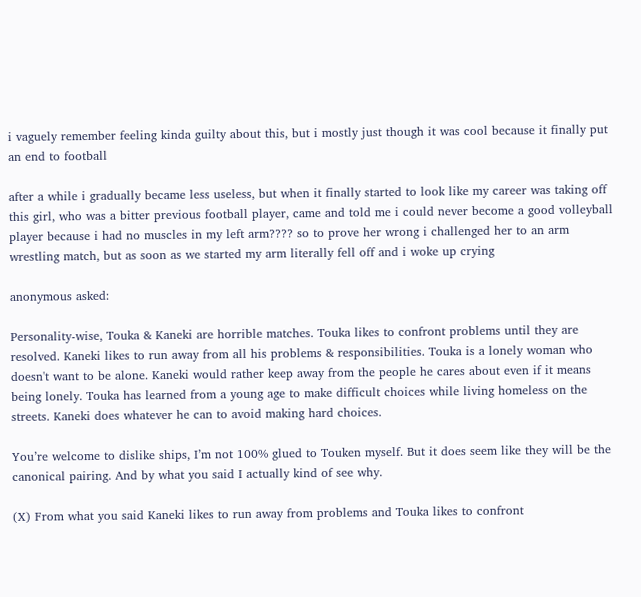i vaguely remember feeling kinda guilty about this, but i mostly just though it was cool because it finally put an end to football

after a while i gradually became less useless, but when it finally started to look like my career was taking off this girl, who was a bitter previous football player, came and told me i could never become a good volleyball player because i had no muscles in my left arm???? so to prove her wrong i challenged her to an arm wrestling match, but as soon as we started my arm literally fell off and i woke up crying

anonymous asked:

Personality-wise, Touka & Kaneki are horrible matches. Touka likes to confront problems until they are resolved. Kaneki likes to run away from all his problems & responsibilities. Touka is a lonely woman who doesn't want to be alone. Kaneki would rather keep away from the people he cares about even if it means being lonely. Touka has learned from a young age to make difficult choices while living homeless on the streets. Kaneki does whatever he can to avoid making hard choices.

You’re welcome to dislike ships, I’m not 100% glued to Touken myself. But it does seem like they will be the canonical pairing. And by what you said I actually kind of see why.

(X) From what you said Kaneki likes to run away from problems and Touka likes to confront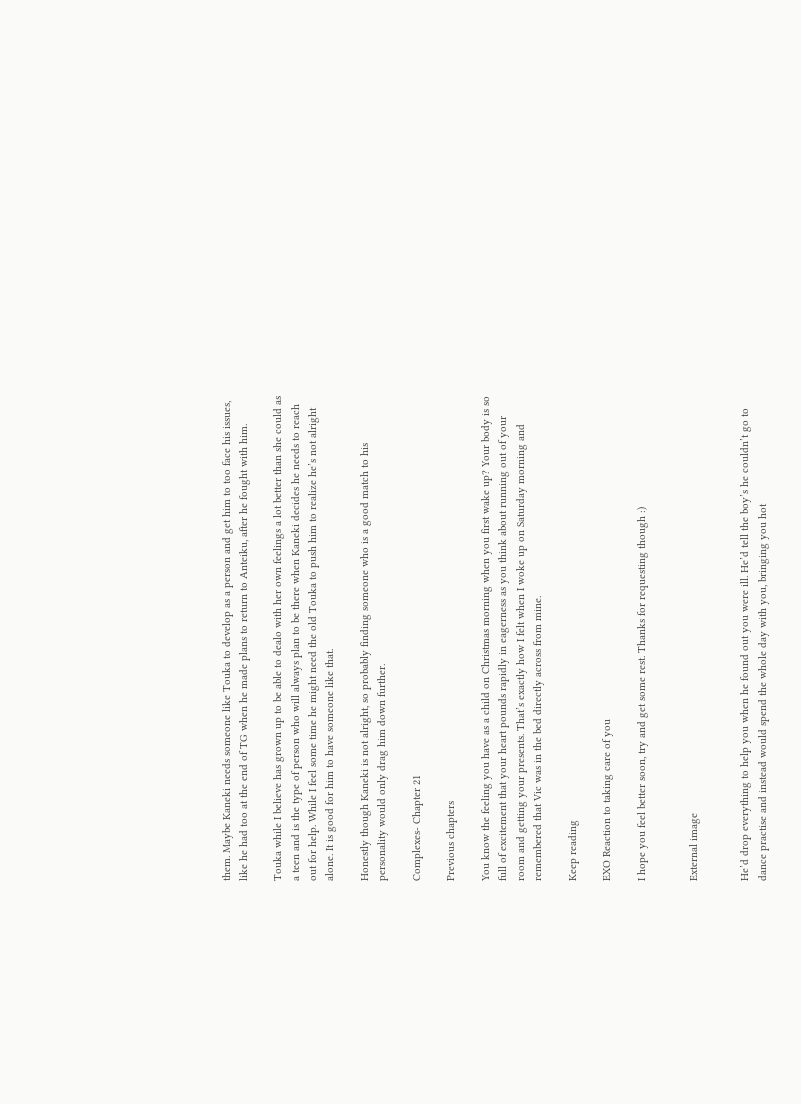them. Maybe Kaneki needs someone like Touka to develop as a person and get him to too face his issues, like he had too at the end of TG when he made plans to return to Anteiku, after he fought with him.

Touka while I believe has grown up to be able to dealo with her own feelings a lot better than she could as a teen and is the type of person who will always plan to be there when Kaneki decides he needs to reach out for help. While I feel some time he might need the old Touka to push him to realize he’s not alright alone. It is good for him to have someone like that.

Honestly though Kaneki is not alright, so probably finding someone who is a good match to his personality would only drag him down further.

Complexes- Chapter 21

Previous chapters

You know the feeling you have as a child on Christmas morning when you first wake up? Your body is so full of excitement that your heart pounds rapidly in eagerness as you think about running out of your room and getting your presents. That’s exactly how I felt when I woke up on Saturday morning and remembered that Vic was in the bed directly across from mine.

Keep reading

EXO Reaction to taking care of you

I hope you feel better soon, try and get some rest. Thanks for requesting though :)


External image


He’d drop everything to help you when he found out you were ill. He’d tell the boy’s he couldn’t go to dance practise and instead would spend the whole day with you, bringing you hot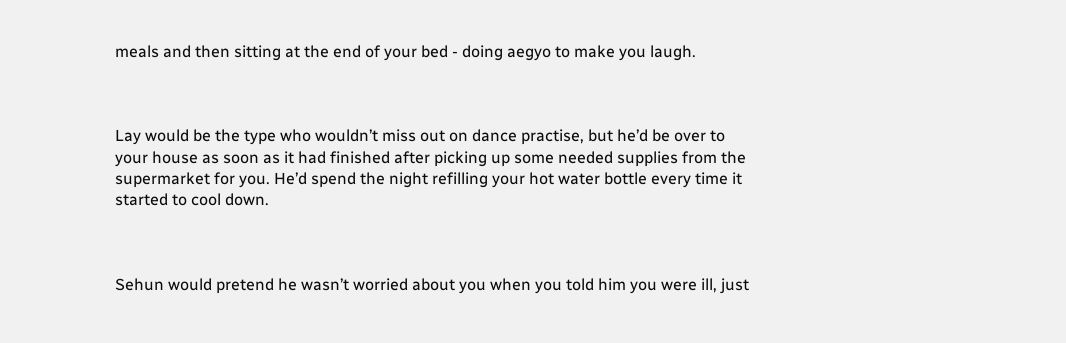meals and then sitting at the end of your bed - doing aegyo to make you laugh.



Lay would be the type who wouldn’t miss out on dance practise, but he’d be over to your house as soon as it had finished after picking up some needed supplies from the supermarket for you. He’d spend the night refilling your hot water bottle every time it started to cool down.



Sehun would pretend he wasn’t worried about you when you told him you were ill, just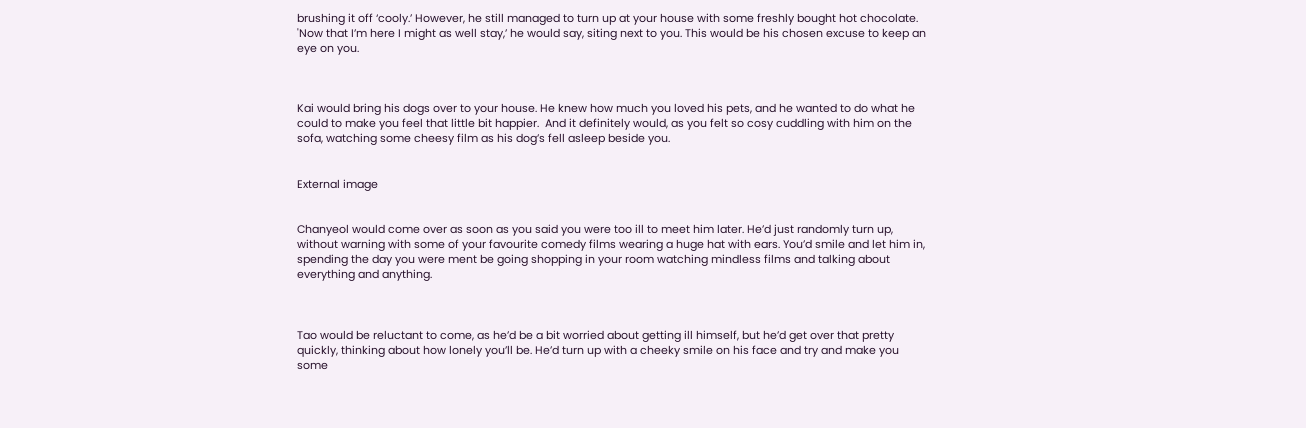brushing it off ‘cooly.’ However, he still managed to turn up at your house with some freshly bought hot chocolate. 'Now that I’m here I might as well stay,’ he would say, siting next to you. This would be his chosen excuse to keep an eye on you.



Kai would bring his dogs over to your house. He knew how much you loved his pets, and he wanted to do what he could to make you feel that little bit happier.  And it definitely would, as you felt so cosy cuddling with him on the sofa, watching some cheesy film as his dog’s fell asleep beside you.


External image


Chanyeol would come over as soon as you said you were too ill to meet him later. He’d just randomly turn up, without warning with some of your favourite comedy films wearing a huge hat with ears. You’d smile and let him in, spending the day you were ment be going shopping in your room watching mindless films and talking about everything and anything.



Tao would be reluctant to come, as he’d be a bit worried about getting ill himself, but he’d get over that pretty quickly, thinking about how lonely you’ll be. He’d turn up with a cheeky smile on his face and try and make you some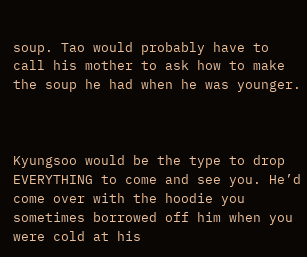soup. Tao would probably have to call his mother to ask how to make the soup he had when he was younger.



Kyungsoo would be the type to drop EVERYTHING to come and see you. He’d come over with the hoodie you sometimes borrowed off him when you were cold at his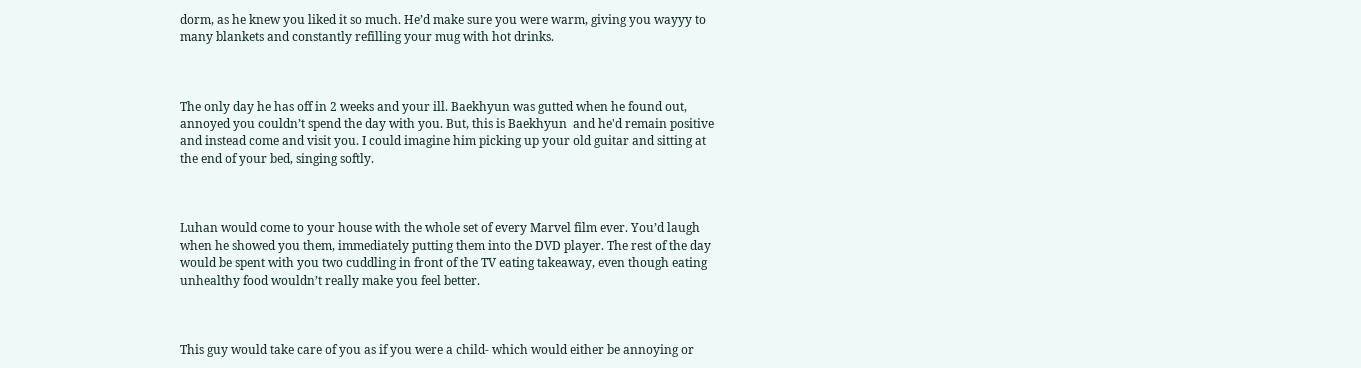dorm, as he knew you liked it so much. He’d make sure you were warm, giving you wayyy to many blankets and constantly refilling your mug with hot drinks.



The only day he has off in 2 weeks and your ill. Baekhyun was gutted when he found out, annoyed you couldn’t spend the day with you. But, this is Baekhyun  and he'd remain positive and instead come and visit you. I could imagine him picking up your old guitar and sitting at the end of your bed, singing softly.



Luhan would come to your house with the whole set of every Marvel film ever. You’d laugh when he showed you them, immediately putting them into the DVD player. The rest of the day would be spent with you two cuddling in front of the TV eating takeaway, even though eating unhealthy food wouldn’t really make you feel better.



This guy would take care of you as if you were a child- which would either be annoying or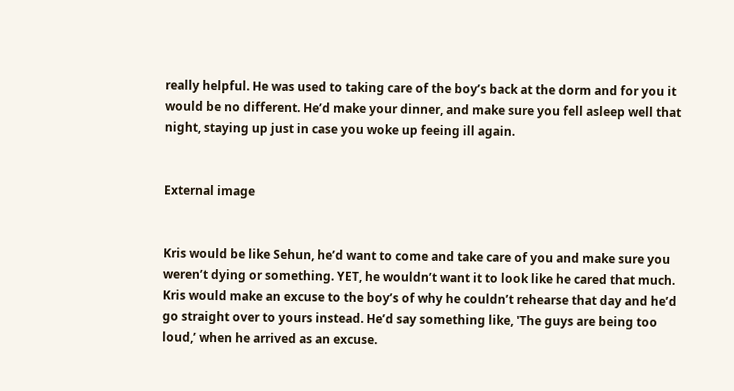really helpful. He was used to taking care of the boy’s back at the dorm and for you it would be no different. He’d make your dinner, and make sure you fell asleep well that night, staying up just in case you woke up feeing ill again.


External image


Kris would be like Sehun, he’d want to come and take care of you and make sure you weren’t dying or something. YET, he wouldn’t want it to look like he cared that much. Kris would make an excuse to the boy’s of why he couldn’t rehearse that day and he’d go straight over to yours instead. He’d say something like, 'The guys are being too loud,’ when he arrived as an excuse.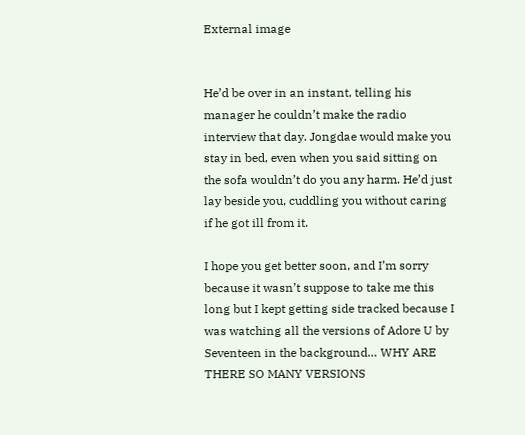External image


He’d be over in an instant, telling his manager he couldn’t make the radio interview that day. Jongdae would make you stay in bed, even when you said sitting on the sofa wouldn’t do you any harm. He’d just lay beside you, cuddling you without caring if he got ill from it.

I hope you get better soon, and I’m sorry because it wasn’t suppose to take me this long but I kept getting side tracked because I was watching all the versions of Adore U by Seventeen in the background… WHY ARE THERE SO MANY VERSIONS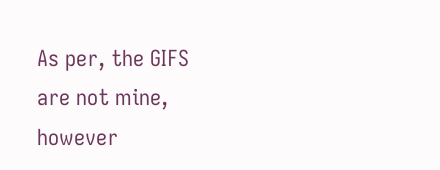As per, the GIFS are not mine, however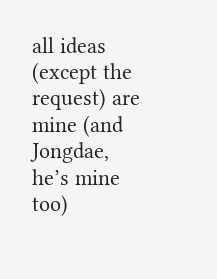all ideas (except the request) are mine (and Jongdae, he’s mine too)